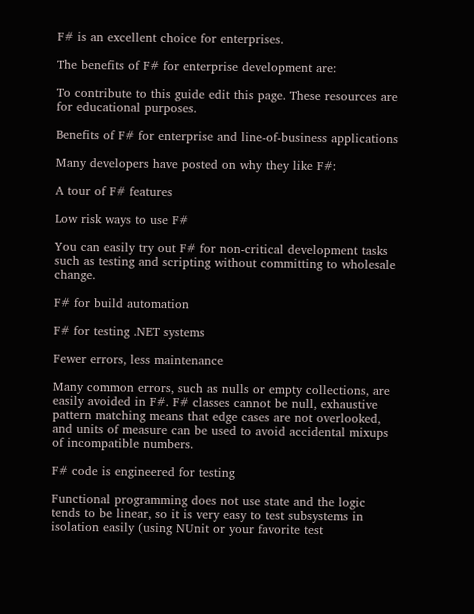F# is an excellent choice for enterprises.

The benefits of F# for enterprise development are:

To contribute to this guide edit this page. These resources are for educational purposes.

Benefits of F# for enterprise and line-of-business applications

Many developers have posted on why they like F#:

A tour of F# features

Low risk ways to use F#

You can easily try out F# for non-critical development tasks such as testing and scripting without committing to wholesale change.

F# for build automation

F# for testing .NET systems

Fewer errors, less maintenance

Many common errors, such as nulls or empty collections, are easily avoided in F#. F# classes cannot be null, exhaustive pattern matching means that edge cases are not overlooked, and units of measure can be used to avoid accidental mixups of incompatible numbers.

F# code is engineered for testing

Functional programming does not use state and the logic tends to be linear, so it is very easy to test subsystems in isolation easily (using NUnit or your favorite test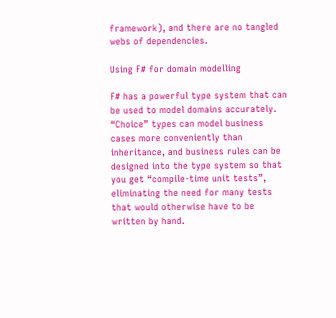framework), and there are no tangled webs of dependencies.

Using F# for domain modelling

F# has a powerful type system that can be used to model domains accurately. “Choice” types can model business cases more conveniently than inheritance, and business rules can be designed into the type system so that you get “compile-time unit tests”, eliminating the need for many tests that would otherwise have to be written by hand.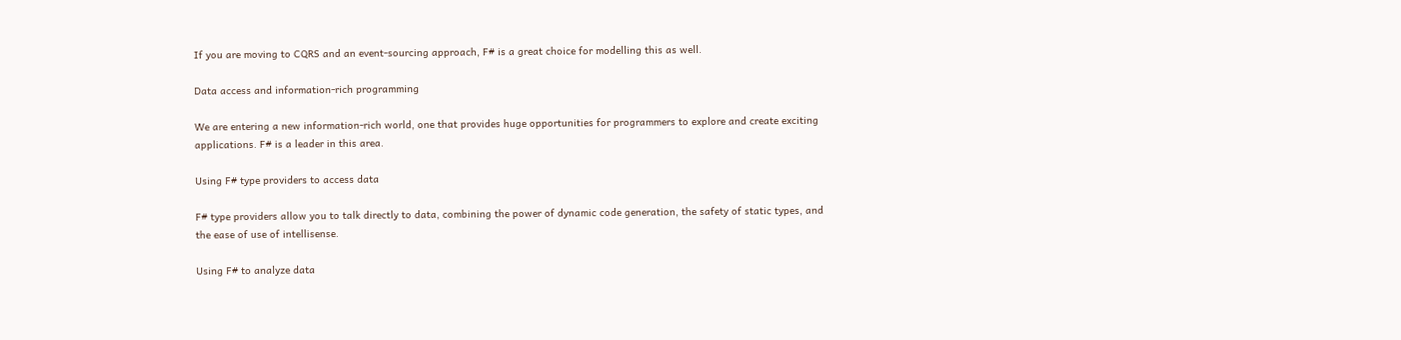If you are moving to CQRS and an event-sourcing approach, F# is a great choice for modelling this as well.

Data access and information-rich programming

We are entering a new information-rich world, one that provides huge opportunities for programmers to explore and create exciting applications. F# is a leader in this area.

Using F# type providers to access data

F# type providers allow you to talk directly to data, combining the power of dynamic code generation, the safety of static types, and the ease of use of intellisense.

Using F# to analyze data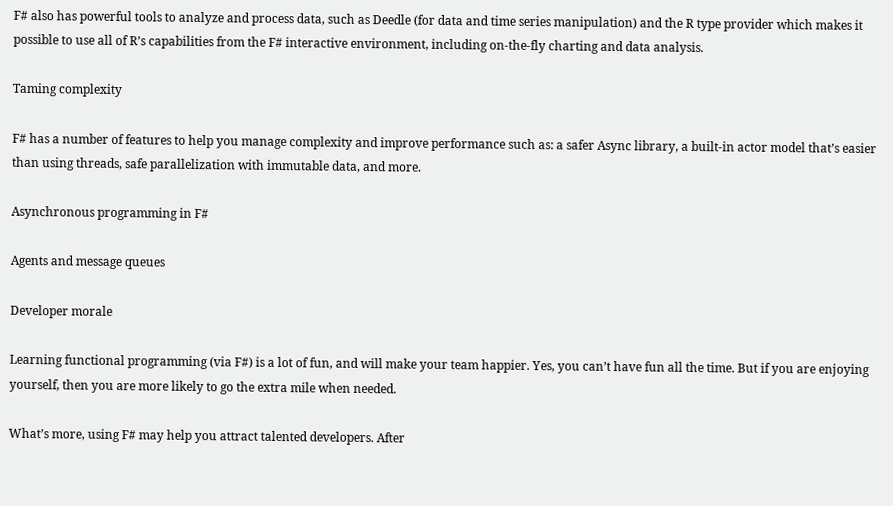F# also has powerful tools to analyze and process data, such as Deedle (for data and time series manipulation) and the R type provider which makes it possible to use all of R’s capabilities from the F# interactive environment, including on-the-fly charting and data analysis.

Taming complexity

F# has a number of features to help you manage complexity and improve performance such as: a safer Async library, a built-in actor model that’s easier than using threads, safe parallelization with immutable data, and more.

Asynchronous programming in F#

Agents and message queues

Developer morale

Learning functional programming (via F#) is a lot of fun, and will make your team happier. Yes, you can’t have fun all the time. But if you are enjoying yourself, then you are more likely to go the extra mile when needed.

What’s more, using F# may help you attract talented developers. After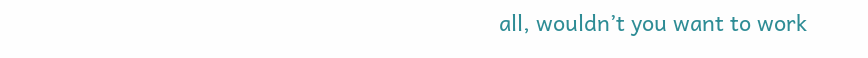all, wouldn’t you want to work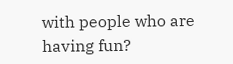with people who are having fun?